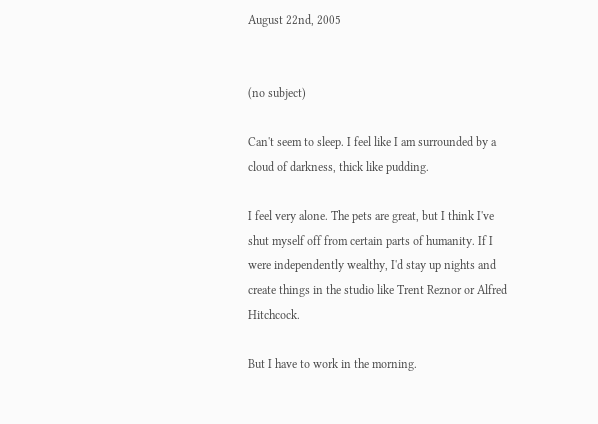August 22nd, 2005


(no subject)

Can't seem to sleep. I feel like I am surrounded by a cloud of darkness, thick like pudding.

I feel very alone. The pets are great, but I think I've shut myself off from certain parts of humanity. If I were independently wealthy, I'd stay up nights and create things in the studio like Trent Reznor or Alfred Hitchcock.

But I have to work in the morning.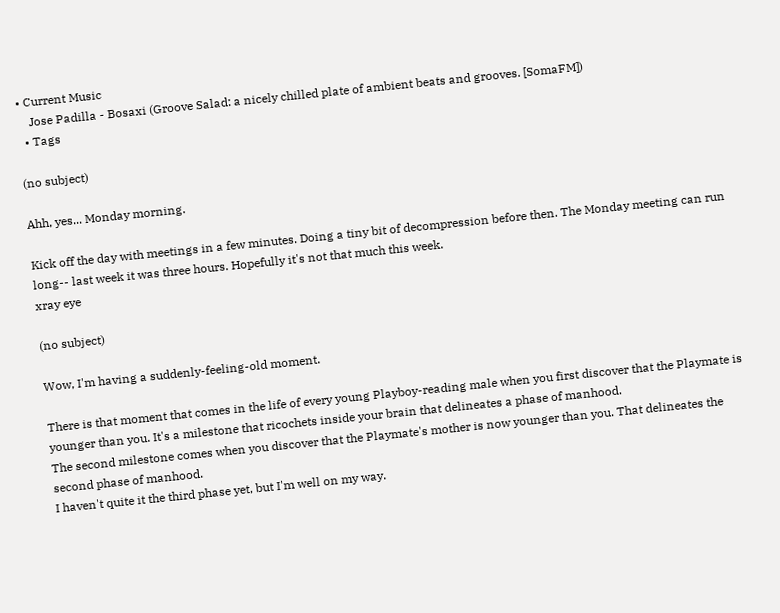• Current Music
    Jose Padilla - Bosaxi (Groove Salad: a nicely chilled plate of ambient beats and grooves. [SomaFM])
  • Tags

(no subject)

Ahh, yes... Monday morning.

Kick off the day with meetings in a few minutes. Doing a tiny bit of decompression before then. The Monday meeting can run long-- last week it was three hours. Hopefully it's not that much this week.
xray eye

(no subject)

Wow, I'm having a suddenly-feeling-old moment.

There is that moment that comes in the life of every young Playboy-reading male when you first discover that the Playmate is younger than you. It's a milestone that ricochets inside your brain that delineates a phase of manhood.
The second milestone comes when you discover that the Playmate's mother is now younger than you. That delineates the second phase of manhood.
I haven't quite it the third phase yet, but I'm well on my way.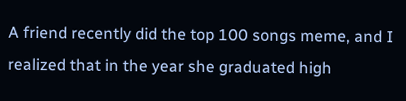A friend recently did the top 100 songs meme, and I realized that in the year she graduated high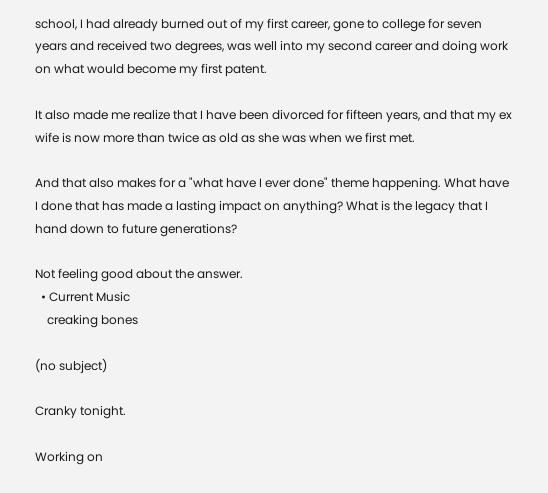school, I had already burned out of my first career, gone to college for seven years and received two degrees, was well into my second career and doing work on what would become my first patent.

It also made me realize that I have been divorced for fifteen years, and that my ex wife is now more than twice as old as she was when we first met.

And that also makes for a "what have I ever done" theme happening. What have I done that has made a lasting impact on anything? What is the legacy that I hand down to future generations?

Not feeling good about the answer.
  • Current Music
    creaking bones

(no subject)

Cranky tonight.

Working on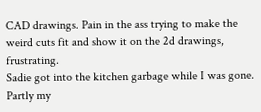CAD drawings. Pain in the ass trying to make the weird cuts fit and show it on the 2d drawings, frustrating.
Sadie got into the kitchen garbage while I was gone. Partly my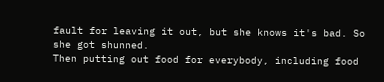fault for leaving it out, but she knows it's bad. So she got shunned.
Then putting out food for everybody, including food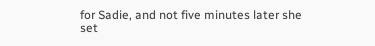for Sadie, and not five minutes later she set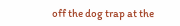off the dog trap at the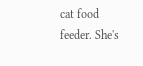cat food feeder. She's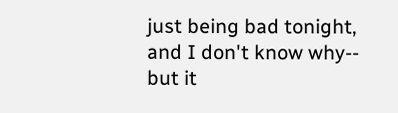just being bad tonight, and I don't know why-- but it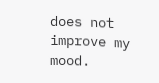does not improve my mood.